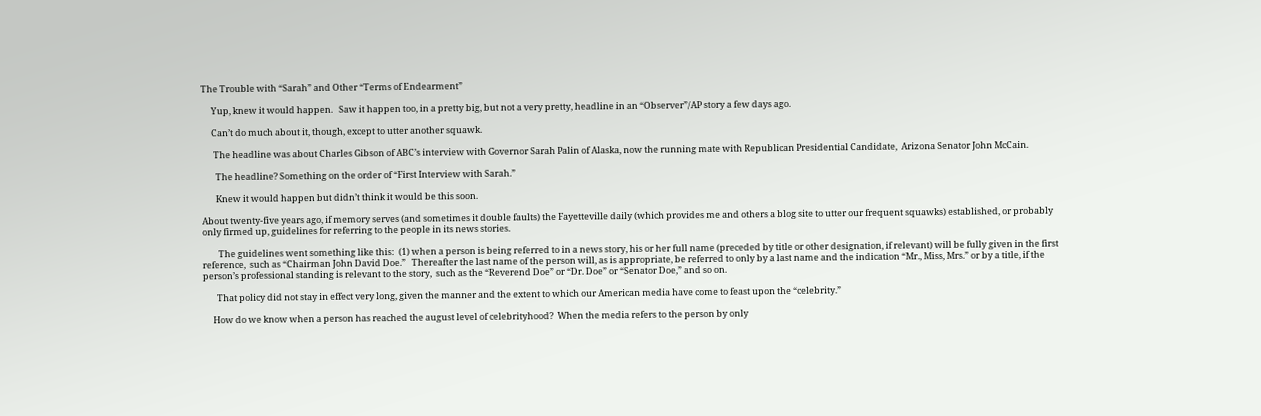The Trouble with “Sarah” and Other “Terms of Endearment”

     Yup, knew it would happen.   Saw it happen too, in a pretty big, but not a very pretty, headline in an “Observer”/AP story a few days ago.

     Can’t do much about it, though, except to utter another squawk.

      The headline was about Charles Gibson of ABC’s interview with Governor Sarah Palin of Alaska, now the running mate with Republican Presidential Candidate,  Arizona Senator John McCain.

       The headline? Something on the order of “First Interview with Sarah.”

       Knew it would happen but didn’t think it would be this soon.

About twenty-five years ago, if memory serves (and sometimes it double faults) the Fayetteville daily (which provides me and others a blog site to utter our frequent squawks) established, or probably only firmed up, guidelines for referring to the people in its news stories.

        The guidelines went something like this:  (1) when a person is being referred to in a news story, his or her full name (preceded by title or other designation, if relevant) will be fully given in the first reference,  such as “Chairman John David Doe.”   Thereafter the last name of the person will, as is appropriate, be referred to only by a last name and the indication “Mr., Miss, Mrs.” or by a title, if the person’s professional standing is relevant to the story,  such as the “Reverend Doe” or “Dr. Doe” or “Senator Doe,” and so on.

       That policy did not stay in effect very long, given the manner and the extent to which our American media have come to feast upon the “celebrity.”

     How do we know when a person has reached the august level of celebrityhood?  When the media refers to the person by only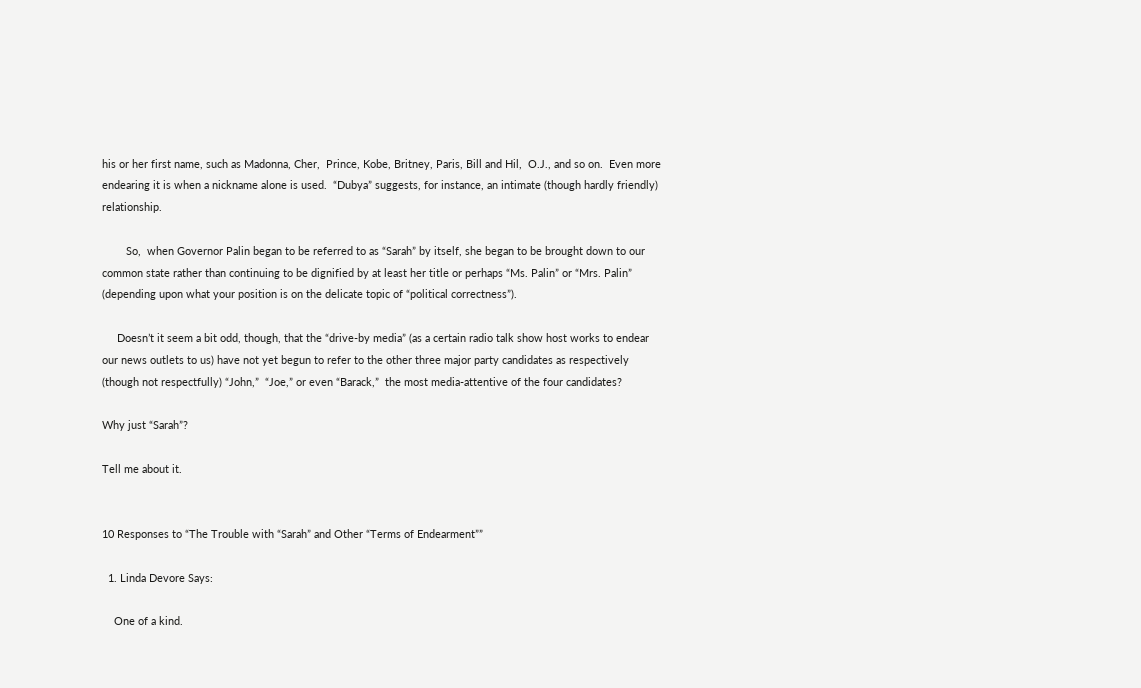his or her first name, such as Madonna, Cher,  Prince, Kobe, Britney, Paris, Bill and Hil,  O.J., and so on.  Even more endearing it is when a nickname alone is used.  “Dubya” suggests, for instance, an intimate (though hardly friendly) relationship.

        So,  when Governor Palin began to be referred to as “Sarah” by itself, she began to be brought down to our common state rather than continuing to be dignified by at least her title or perhaps “Ms. Palin” or “Mrs. Palin” (depending upon what your position is on the delicate topic of “political correctness”).

     Doesn’t it seem a bit odd, though, that the “drive-by media” (as a certain radio talk show host works to endear our news outlets to us) have not yet begun to refer to the other three major party candidates as respectively (though not respectfully) “John,”  “Joe,” or even “Barack,”  the most media-attentive of the four candidates?

Why just “Sarah”?

Tell me about it.


10 Responses to “The Trouble with “Sarah” and Other “Terms of Endearment””

  1. Linda Devore Says:

    One of a kind.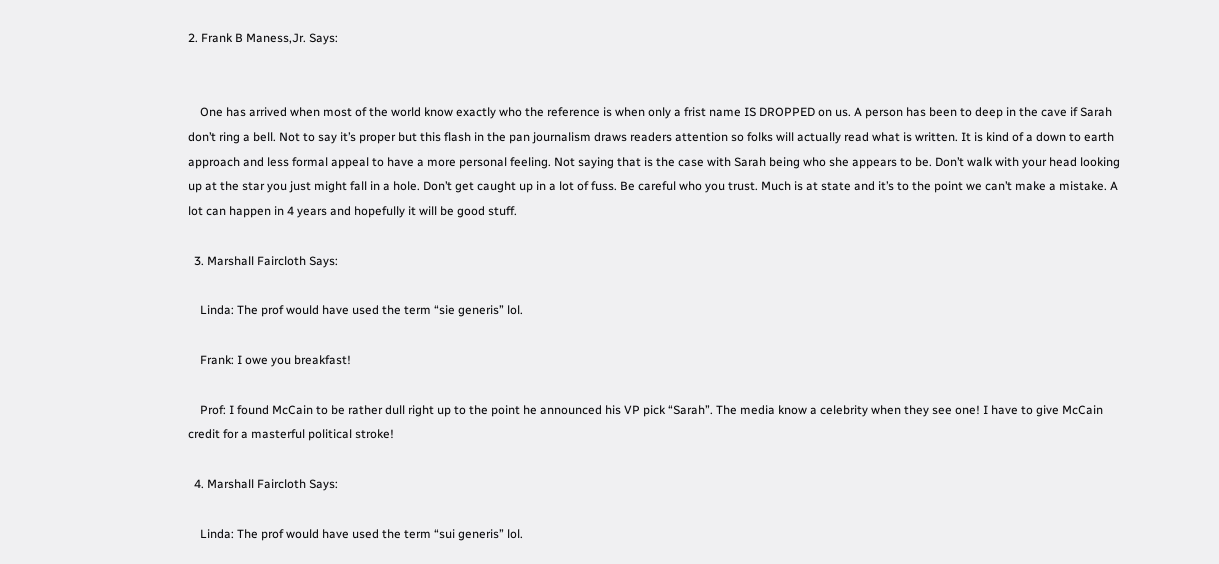2. Frank B Maness,Jr. Says:


    One has arrived when most of the world know exactly who the reference is when only a frist name IS DROPPED on us. A person has been to deep in the cave if Sarah don’t ring a bell. Not to say it’s proper but this flash in the pan journalism draws readers attention so folks will actually read what is written. It is kind of a down to earth approach and less formal appeal to have a more personal feeling. Not saying that is the case with Sarah being who she appears to be. Don’t walk with your head looking up at the star you just might fall in a hole. Don’t get caught up in a lot of fuss. Be careful who you trust. Much is at state and it’s to the point we can’t make a mistake. A lot can happen in 4 years and hopefully it will be good stuff.

  3. Marshall Faircloth Says:

    Linda: The prof would have used the term “sie generis” lol.

    Frank: I owe you breakfast!

    Prof: I found McCain to be rather dull right up to the point he announced his VP pick “Sarah”. The media know a celebrity when they see one! I have to give McCain credit for a masterful political stroke!

  4. Marshall Faircloth Says:

    Linda: The prof would have used the term “sui generis” lol.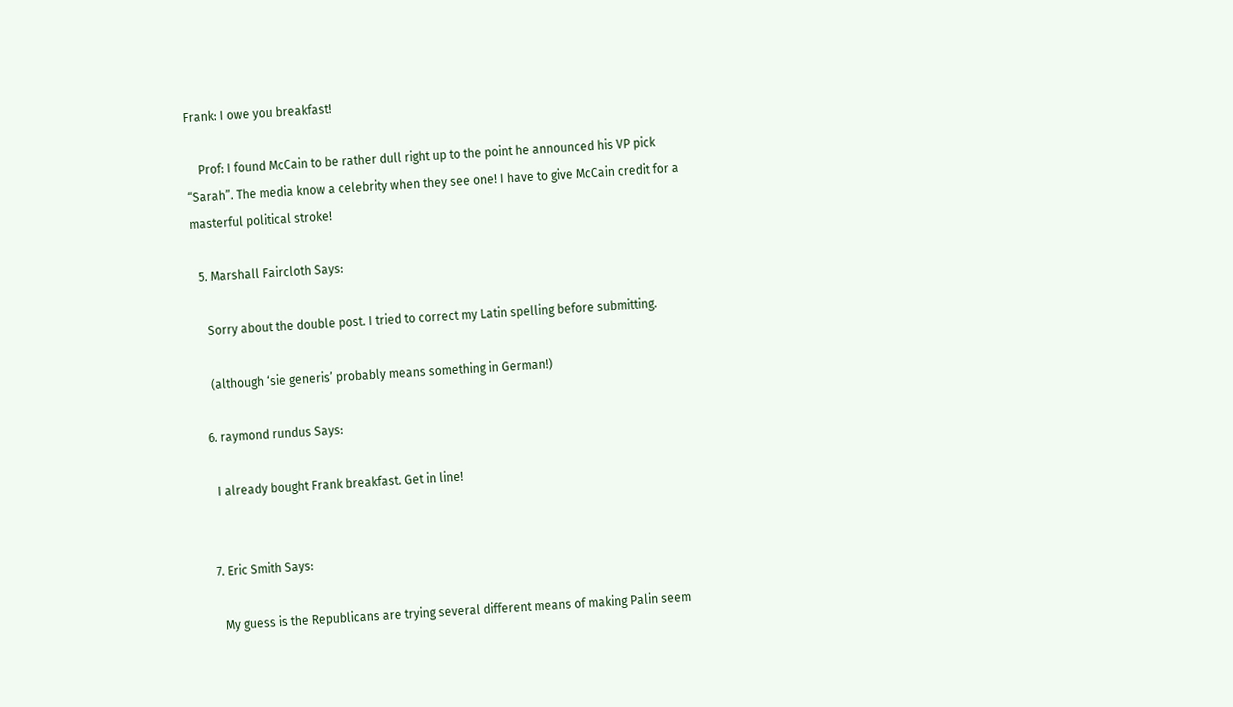Frank: I owe you breakfast!

    Prof: I found McCain to be rather dull right up to the point he announced his VP pick “Sarah”. The media know a celebrity when they see one! I have to give McCain credit for a masterful political stroke!

  5. Marshall Faircloth Says:

    Sorry about the double post. I tried to correct my Latin spelling before submitting.

    (although ‘sie generis’ probably means something in German!)

  6. raymond rundus Says:

    I already bought Frank breakfast. Get in line!


  7. Eric Smith Says:

    My guess is the Republicans are trying several different means of making Palin seem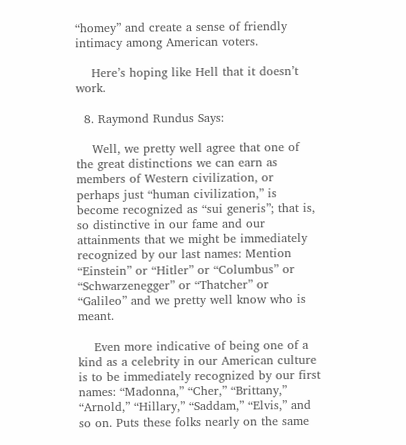“homey” and create a sense of friendly intimacy among American voters.

    Here’s hoping like Hell that it doesn’t work.

  8. Raymond Rundus Says:

    Well, we pretty well agree that one of the great distinctions we can earn as members of Western civilization, or perhaps just “human civilization,” is become recognized as “sui generis”; that is, so distinctive in our fame and our attainments that we might be immediately recognized by our last names: Mention “Einstein” or “Hitler” or “Columbus” or “Schwarzenegger” or “Thatcher” or “Galileo” and we pretty well know who is meant.

    Even more indicative of being one of a kind as a celebrity in our American culture is to be immediately recognized by our first names: “Madonna,” “Cher,” “Brittany,” “Arnold,” “Hillary,” “Saddam,” “Elvis,” and so on. Puts these folks nearly on the same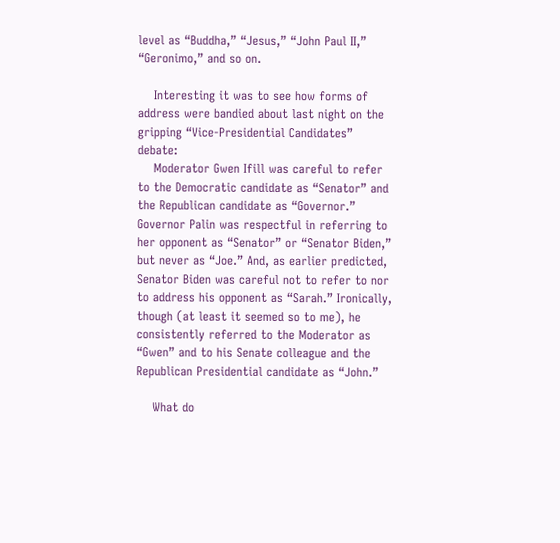level as “Buddha,” “Jesus,” “John Paul II,” “Geronimo,” and so on.

    Interesting it was to see how forms of address were bandied about last night on the gripping “Vice-Presidential Candidates” debate:
    Moderator Gwen Ifill was careful to refer to the Democratic candidate as “Senator” and the Republican candidate as “Governor.” Governor Palin was respectful in referring to her opponent as “Senator” or “Senator Biden,” but never as “Joe.” And, as earlier predicted, Senator Biden was careful not to refer to nor to address his opponent as “Sarah.” Ironically, though (at least it seemed so to me), he consistently referred to the Moderator as “Gwen” and to his Senate colleague and the Republican Presidential candidate as “John.”

    What do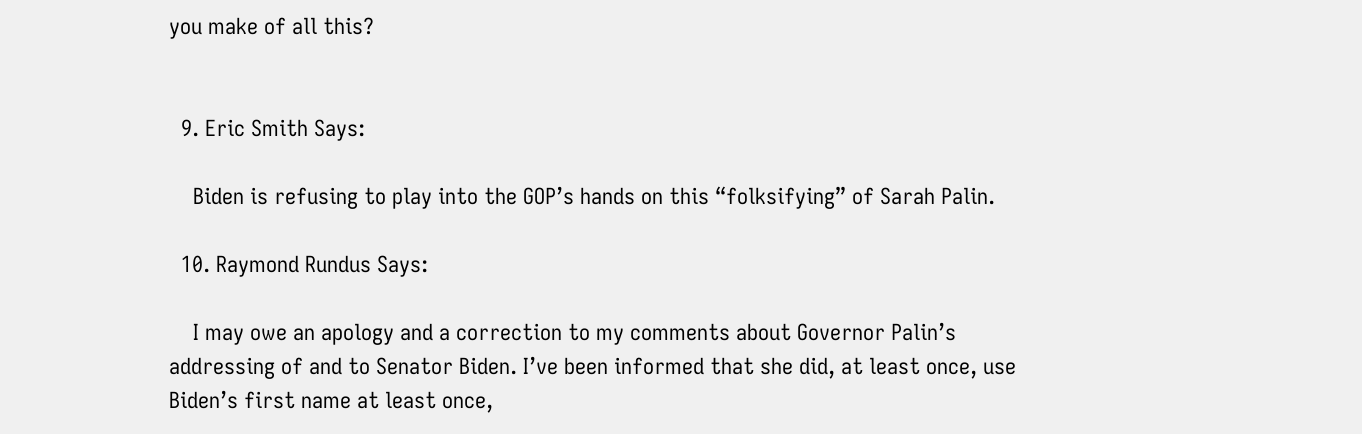you make of all this?


  9. Eric Smith Says:

    Biden is refusing to play into the GOP’s hands on this “folksifying” of Sarah Palin.

  10. Raymond Rundus Says:

    I may owe an apology and a correction to my comments about Governor Palin’s addressing of and to Senator Biden. I’ve been informed that she did, at least once, use Biden’s first name at least once,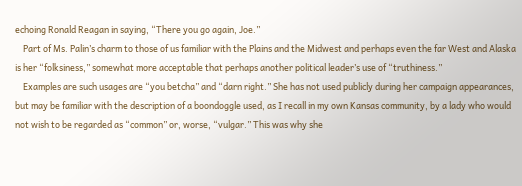echoing Ronald Reagan in saying, “There you go again, Joe.”
    Part of Ms. Palin’s charm to those of us familiar with the Plains and the Midwest and perhaps even the far West and Alaska is her “folksiness,” somewhat more acceptable that perhaps another political leader’s use of “truthiness.”
    Examples are such usages are “you betcha” and “darn right.” She has not used publicly during her campaign appearances, but may be familiar with the description of a boondoggle used, as I recall in my own Kansas community, by a lady who would not wish to be regarded as “common” or, worse, “vulgar.” This was why she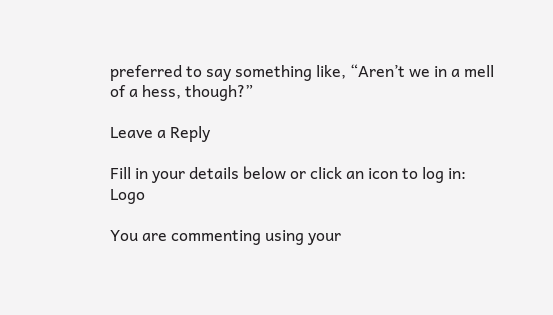preferred to say something like, “Aren’t we in a mell of a hess, though?”

Leave a Reply

Fill in your details below or click an icon to log in: Logo

You are commenting using your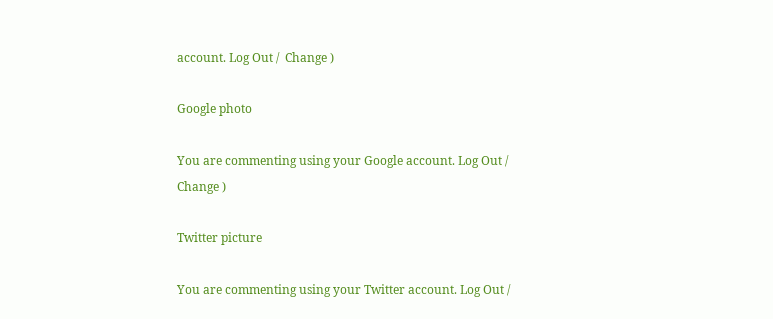account. Log Out /  Change )

Google photo

You are commenting using your Google account. Log Out /  Change )

Twitter picture

You are commenting using your Twitter account. Log Out /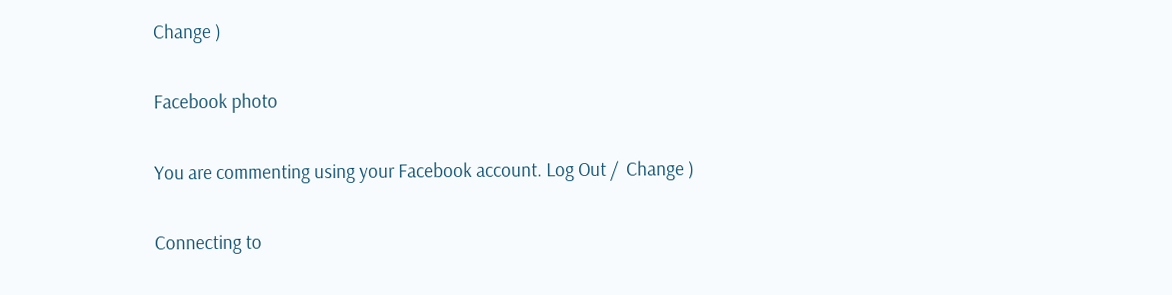Change )

Facebook photo

You are commenting using your Facebook account. Log Out /  Change )

Connecting to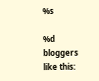%s

%d bloggers like this: